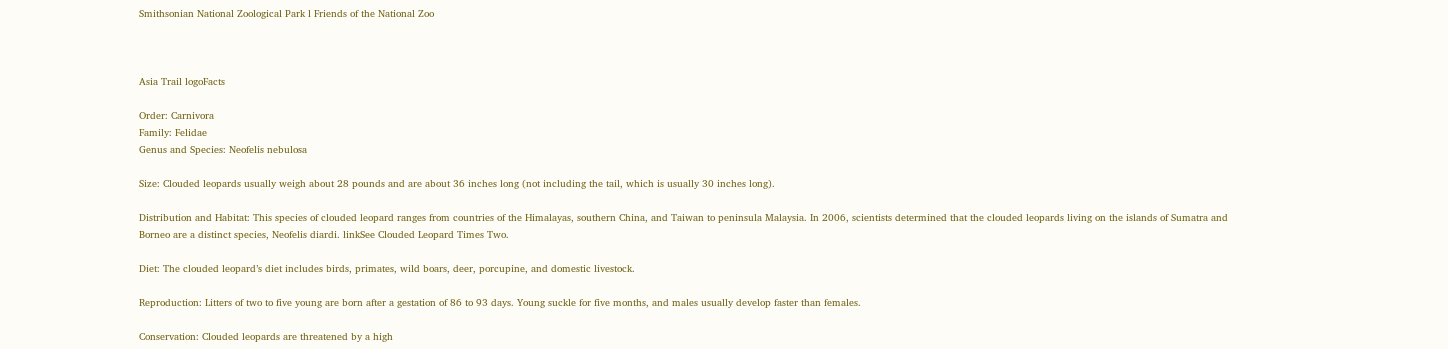Smithsonian National Zoological Park l Friends of the National Zoo



Asia Trail logoFacts

Order: Carnivora
Family: Felidae
Genus and Species: Neofelis nebulosa

Size: Clouded leopards usually weigh about 28 pounds and are about 36 inches long (not including the tail, which is usually 30 inches long).

Distribution and Habitat: This species of clouded leopard ranges from countries of the Himalayas, southern China, and Taiwan to peninsula Malaysia. In 2006, scientists determined that the clouded leopards living on the islands of Sumatra and Borneo are a distinct species, Neofelis diardi. linkSee Clouded Leopard Times Two.

Diet: The clouded leopard’s diet includes birds, primates, wild boars, deer, porcupine, and domestic livestock.

Reproduction: Litters of two to five young are born after a gestation of 86 to 93 days. Young suckle for five months, and males usually develop faster than females.

Conservation: Clouded leopards are threatened by a high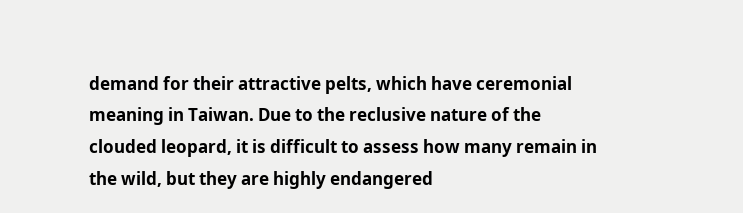demand for their attractive pelts, which have ceremonial meaning in Taiwan. Due to the reclusive nature of the clouded leopard, it is difficult to assess how many remain in the wild, but they are highly endangered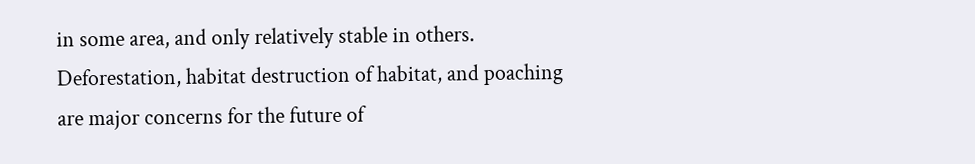in some area, and only relatively stable in others. Deforestation, habitat destruction of habitat, and poaching are major concerns for the future of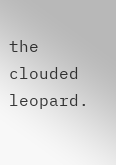the clouded leopard.